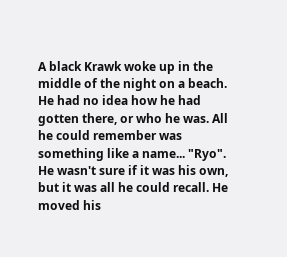A black Krawk woke up in the middle of the night on a beach. He had no idea how he had gotten there, or who he was. All he could remember was something like a name... "Ryo". He wasn't sure if it was his own, but it was all he could recall. He moved his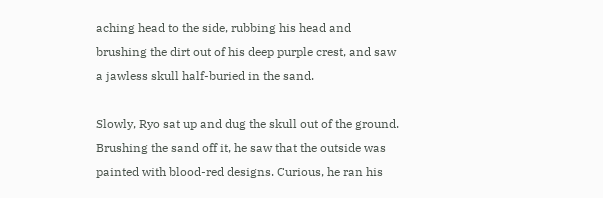aching head to the side, rubbing his head and brushing the dirt out of his deep purple crest, and saw a jawless skull half-buried in the sand.

Slowly, Ryo sat up and dug the skull out of the ground. Brushing the sand off it, he saw that the outside was painted with blood-red designs. Curious, he ran his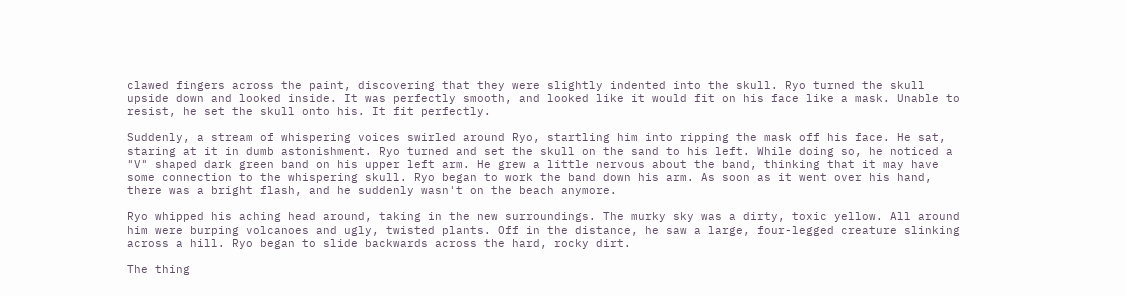clawed fingers across the paint, discovering that they were slightly indented into the skull. Ryo turned the skull upside down and looked inside. It was perfectly smooth, and looked like it would fit on his face like a mask. Unable to resist, he set the skull onto his. It fit perfectly.

Suddenly, a stream of whispering voices swirled around Ryo, startling him into ripping the mask off his face. He sat, staring at it in dumb astonishment. Ryo turned and set the skull on the sand to his left. While doing so, he noticed a "V" shaped dark green band on his upper left arm. He grew a little nervous about the band, thinking that it may have some connection to the whispering skull. Ryo began to work the band down his arm. As soon as it went over his hand, there was a bright flash, and he suddenly wasn't on the beach anymore.

Ryo whipped his aching head around, taking in the new surroundings. The murky sky was a dirty, toxic yellow. All around him were burping volcanoes and ugly, twisted plants. Off in the distance, he saw a large, four-legged creature slinking across a hill. Ryo began to slide backwards across the hard, rocky dirt.

The thing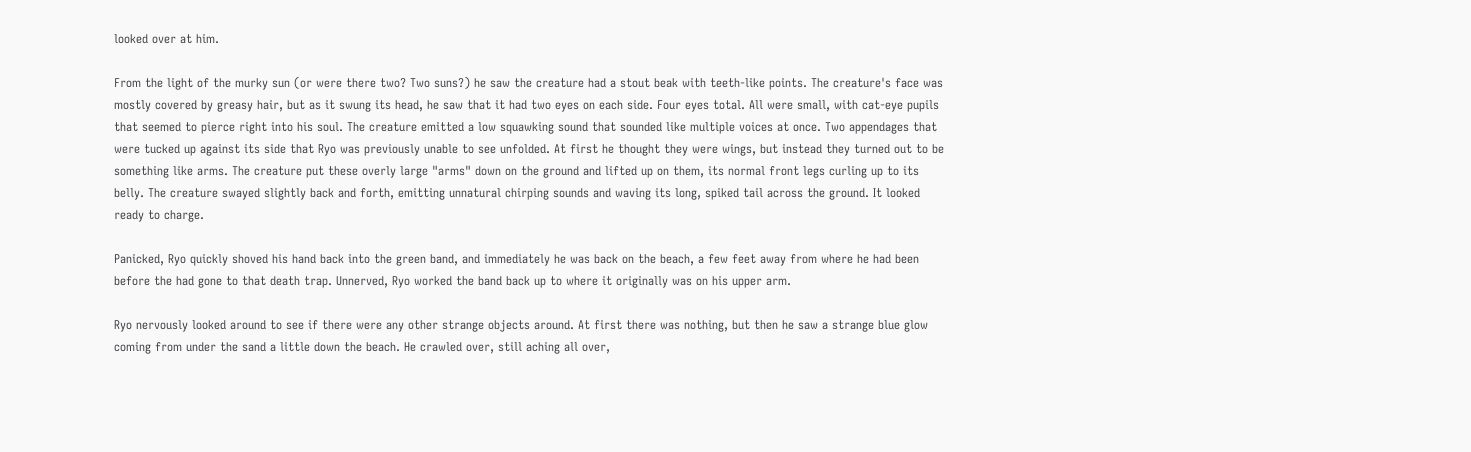looked over at him.

From the light of the murky sun (or were there two? Two suns?) he saw the creature had a stout beak with teeth-like points. The creature's face was mostly covered by greasy hair, but as it swung its head, he saw that it had two eyes on each side. Four eyes total. All were small, with cat-eye pupils that seemed to pierce right into his soul. The creature emitted a low squawking sound that sounded like multiple voices at once. Two appendages that were tucked up against its side that Ryo was previously unable to see unfolded. At first he thought they were wings, but instead they turned out to be something like arms. The creature put these overly large "arms" down on the ground and lifted up on them, its normal front legs curling up to its belly. The creature swayed slightly back and forth, emitting unnatural chirping sounds and waving its long, spiked tail across the ground. It looked ready to charge.

Panicked, Ryo quickly shoved his hand back into the green band, and immediately he was back on the beach, a few feet away from where he had been before the had gone to that death trap. Unnerved, Ryo worked the band back up to where it originally was on his upper arm.

Ryo nervously looked around to see if there were any other strange objects around. At first there was nothing, but then he saw a strange blue glow coming from under the sand a little down the beach. He crawled over, still aching all over,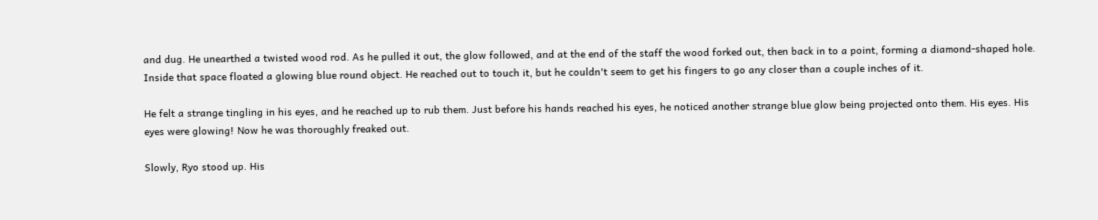and dug. He unearthed a twisted wood rod. As he pulled it out, the glow followed, and at the end of the staff the wood forked out, then back in to a point, forming a diamond-shaped hole. Inside that space floated a glowing blue round object. He reached out to touch it, but he couldn't seem to get his fingers to go any closer than a couple inches of it.

He felt a strange tingling in his eyes, and he reached up to rub them. Just before his hands reached his eyes, he noticed another strange blue glow being projected onto them. His eyes. His eyes were glowing! Now he was thoroughly freaked out.

Slowly, Ryo stood up. His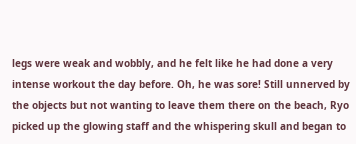legs were weak and wobbly, and he felt like he had done a very intense workout the day before. Oh, he was sore! Still unnerved by the objects but not wanting to leave them there on the beach, Ryo picked up the glowing staff and the whispering skull and began to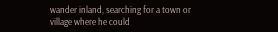wander inland, searching for a town or village where he could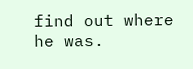find out where he was.